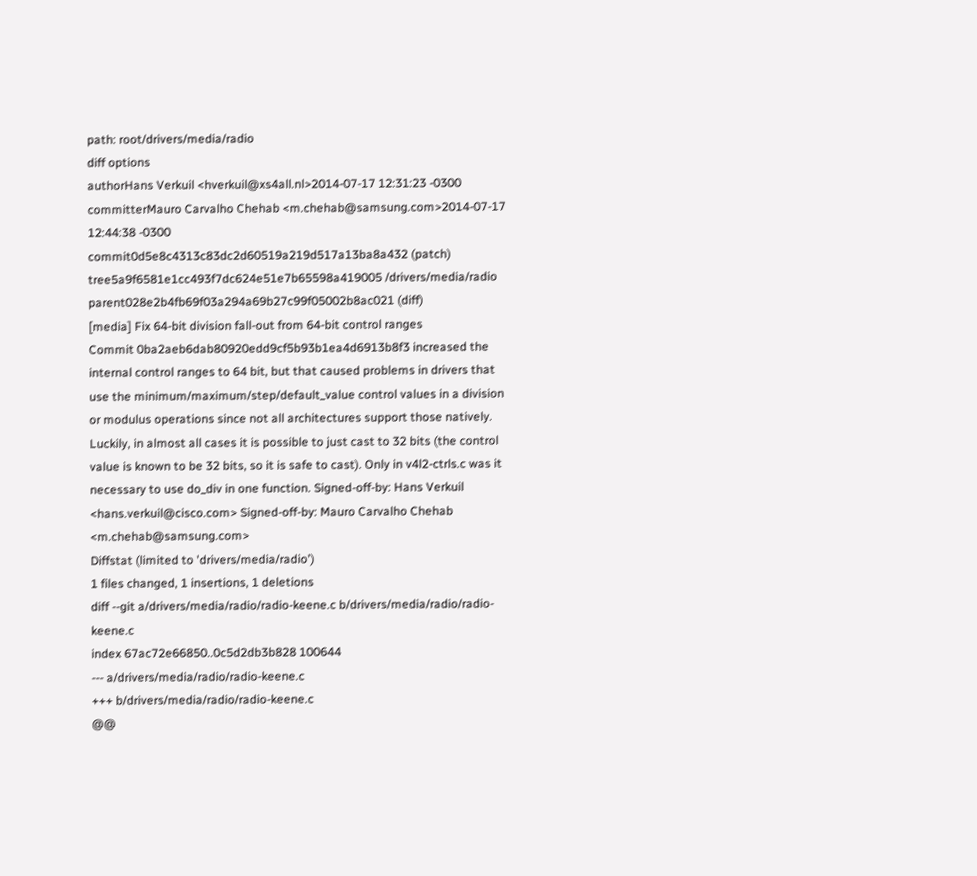path: root/drivers/media/radio
diff options
authorHans Verkuil <hverkuil@xs4all.nl>2014-07-17 12:31:23 -0300
committerMauro Carvalho Chehab <m.chehab@samsung.com>2014-07-17 12:44:38 -0300
commit0d5e8c4313c83dc2d60519a219d517a13ba8a432 (patch)
tree5a9f6581e1cc493f7dc624e51e7b65598a419005 /drivers/media/radio
parent028e2b4fb69f03a294a69b27c99f05002b8ac021 (diff)
[media] Fix 64-bit division fall-out from 64-bit control ranges
Commit 0ba2aeb6dab80920edd9cf5b93b1ea4d6913b8f3 increased the internal control ranges to 64 bit, but that caused problems in drivers that use the minimum/maximum/step/default_value control values in a division or modulus operations since not all architectures support those natively. Luckily, in almost all cases it is possible to just cast to 32 bits (the control value is known to be 32 bits, so it is safe to cast). Only in v4l2-ctrls.c was it necessary to use do_div in one function. Signed-off-by: Hans Verkuil <hans.verkuil@cisco.com> Signed-off-by: Mauro Carvalho Chehab <m.chehab@samsung.com>
Diffstat (limited to 'drivers/media/radio')
1 files changed, 1 insertions, 1 deletions
diff --git a/drivers/media/radio/radio-keene.c b/drivers/media/radio/radio-keene.c
index 67ac72e66850..0c5d2db3b828 100644
--- a/drivers/media/radio/radio-keene.c
+++ b/drivers/media/radio/radio-keene.c
@@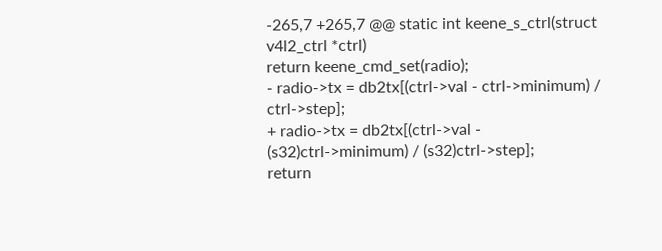-265,7 +265,7 @@ static int keene_s_ctrl(struct v4l2_ctrl *ctrl)
return keene_cmd_set(radio);
- radio->tx = db2tx[(ctrl->val - ctrl->minimum) / ctrl->step];
+ radio->tx = db2tx[(ctrl->val - (s32)ctrl->minimum) / (s32)ctrl->step];
return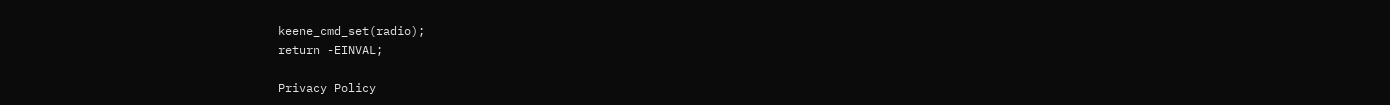keene_cmd_set(radio);
return -EINVAL;

Privacy Policy